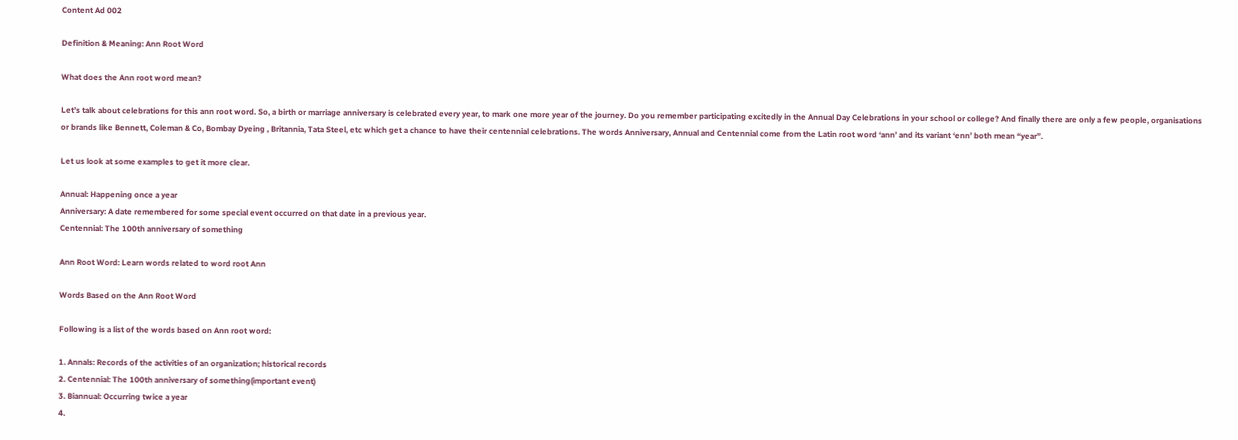Content Ad 002

Definition & Meaning: Ann Root Word

What does the Ann root word mean?

Let’s talk about celebrations for this ann root word. So, a birth or marriage anniversary is celebrated every year, to mark one more year of the journey. Do you remember participating excitedly in the Annual Day Celebrations in your school or college? And finally there are only a few people, organisations or brands like Bennett, Coleman & Co, Bombay Dyeing , Britannia, Tata Steel, etc which get a chance to have their centennial celebrations. The words Anniversary, Annual and Centennial come from the Latin root word ‘ann’ and its variant ‘enn’ both mean “year”.

Let us look at some examples to get it more clear.

Annual: Happening once a year
Anniversary: A date remembered for some special event occurred on that date in a previous year.
Centennial: The 100th anniversary of something

Ann Root Word: Learn words related to word root Ann

Words Based on the Ann Root Word

Following is a list of the words based on Ann root word:

1. Annals: Records of the activities of an organization; historical records
2. Centennial: The 100th anniversary of something(important event)
3. Biannual: Occurring twice a year
4.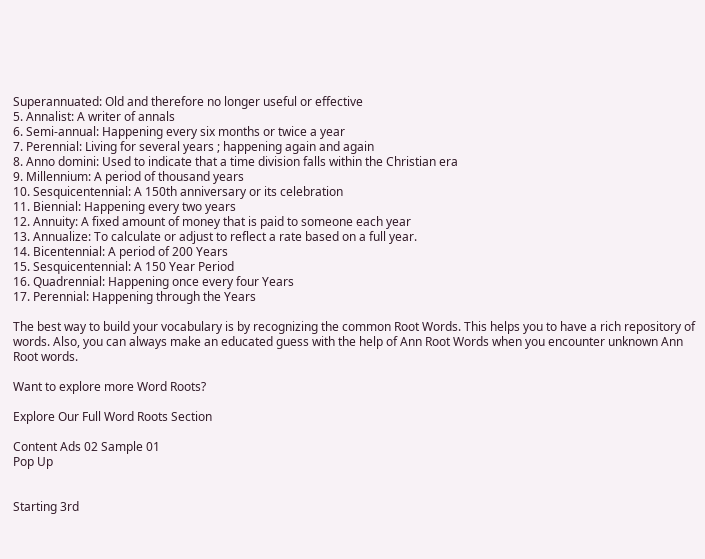Superannuated: Old and therefore no longer useful or effective
5. Annalist: A writer of annals
6. Semi-annual: Happening every six months or twice a year
7. Perennial: Living for several years ; happening again and again
8. Anno domini: Used to indicate that a time division falls within the Christian era
9. Millennium: A period of thousand years
10. Sesquicentennial: A 150th anniversary or its celebration
11. Biennial: Happening every two years
12. Annuity: A fixed amount of money that is paid to someone each year
13. Annualize: To calculate or adjust to reflect a rate based on a full year.
14. Bicentennial: A period of 200 Years
15. Sesquicentennial: A 150 Year Period
16. Quadrennial: Happening once every four Years
17. Perennial: Happening through the Years

The best way to build your vocabulary is by recognizing the common Root Words. This helps you to have a rich repository of words. Also, you can always make an educated guess with the help of Ann Root Words when you encounter unknown Ann Root words.

Want to explore more Word Roots?

Explore Our Full Word Roots Section

Content Ads 02 Sample 01
Pop Up


Starting 3rd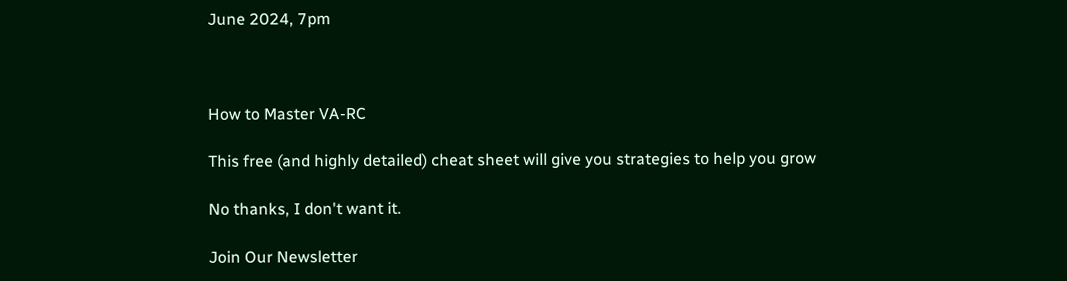June 2024, 7pm



How to Master VA-RC

This free (and highly detailed) cheat sheet will give you strategies to help you grow

No thanks, I don't want it.

Join Our Newsletter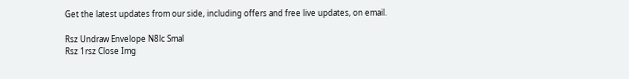Get the latest updates from our side, including offers and free live updates, on email.

Rsz Undraw Envelope N8lc Smal
Rsz 1rsz Close Img